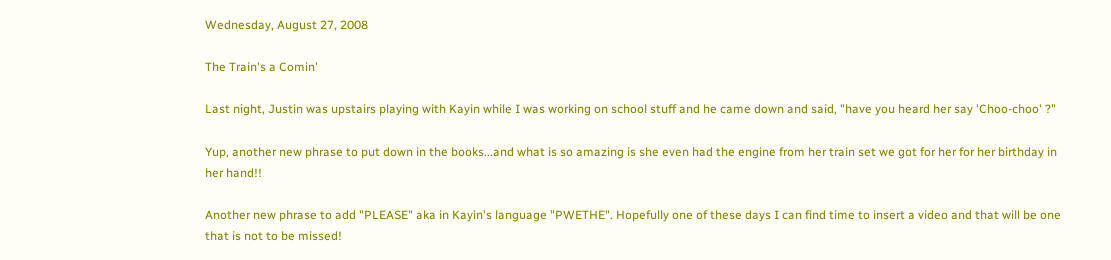Wednesday, August 27, 2008

The Train's a Comin'

Last night, Justin was upstairs playing with Kayin while I was working on school stuff and he came down and said, "have you heard her say 'Choo-choo' ?"

Yup, another new phrase to put down in the books...and what is so amazing is she even had the engine from her train set we got for her for her birthday in her hand!!

Another new phrase to add "PLEASE" aka in Kayin's language "PWETHE". Hopefully one of these days I can find time to insert a video and that will be one that is not to be missed!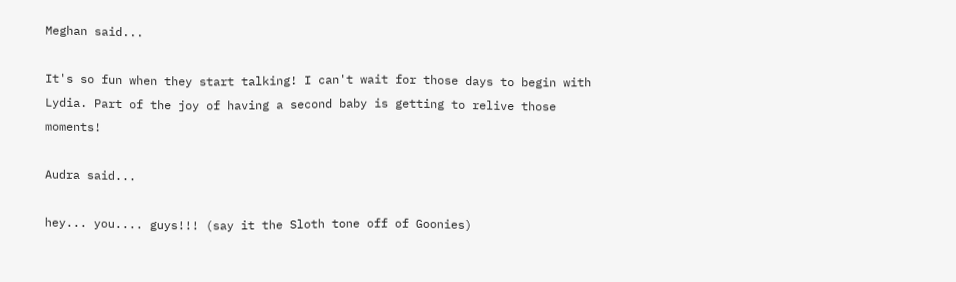Meghan said...

It's so fun when they start talking! I can't wait for those days to begin with Lydia. Part of the joy of having a second baby is getting to relive those moments!

Audra said...

hey... you.... guys!!! (say it the Sloth tone off of Goonies)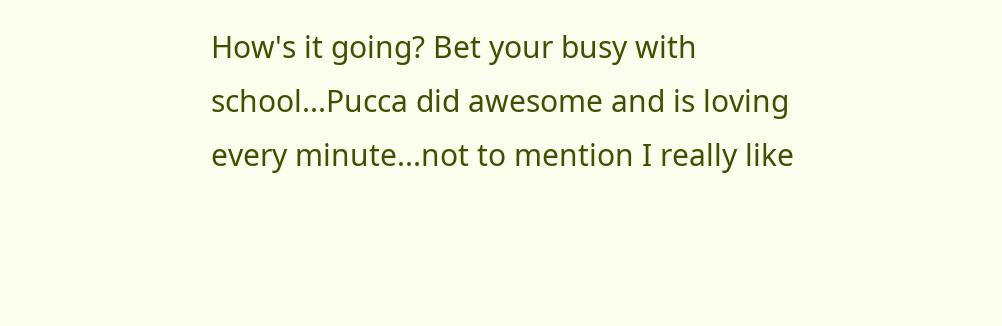How's it going? Bet your busy with school...Pucca did awesome and is loving every minute...not to mention I really like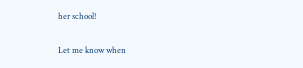her school!

Let me know when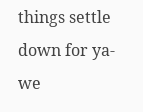things settle down for ya- we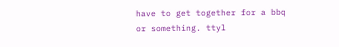have to get together for a bbq or something. ttyl